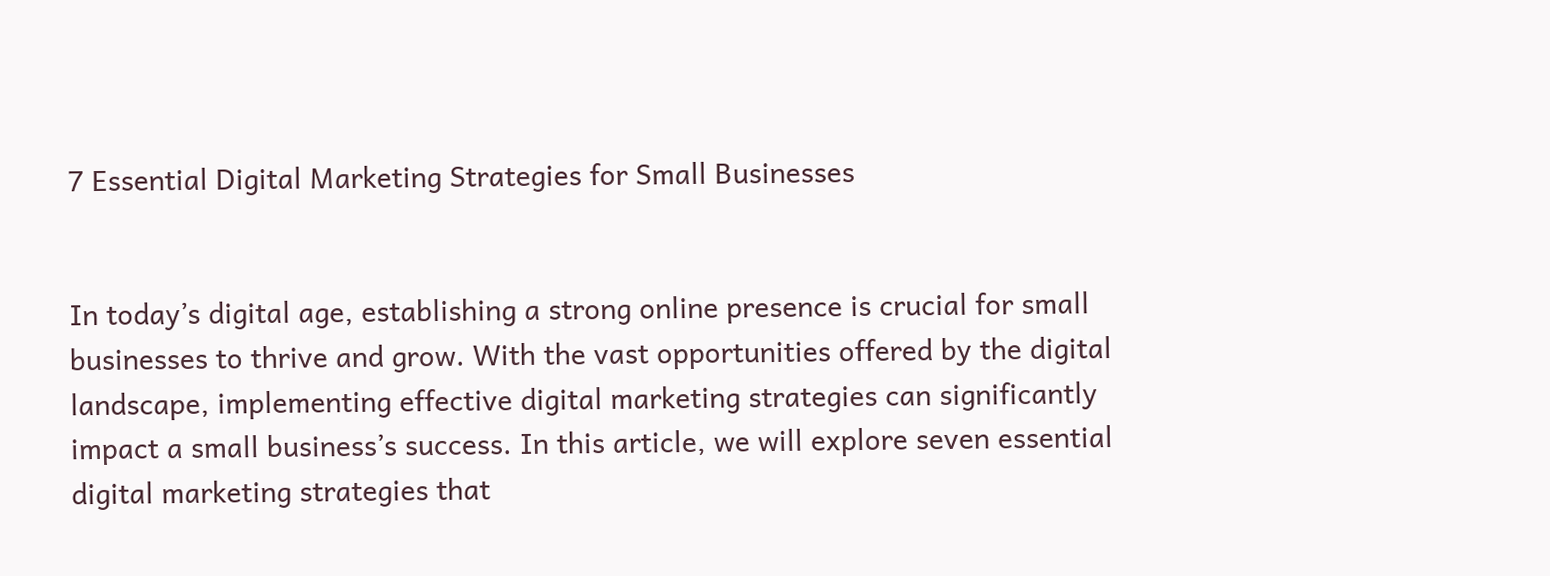7 Essential Digital Marketing Strategies for Small Businesses


In today’s digital age, establishing a strong online presence is crucial for small businesses to thrive and grow. With the vast opportunities offered by the digital landscape, implementing effective digital marketing strategies can significantly impact a small business’s success. In this article, we will explore seven essential digital marketing strategies that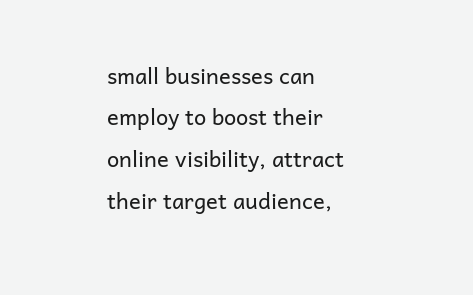small businesses can employ to boost their online visibility, attract their target audience,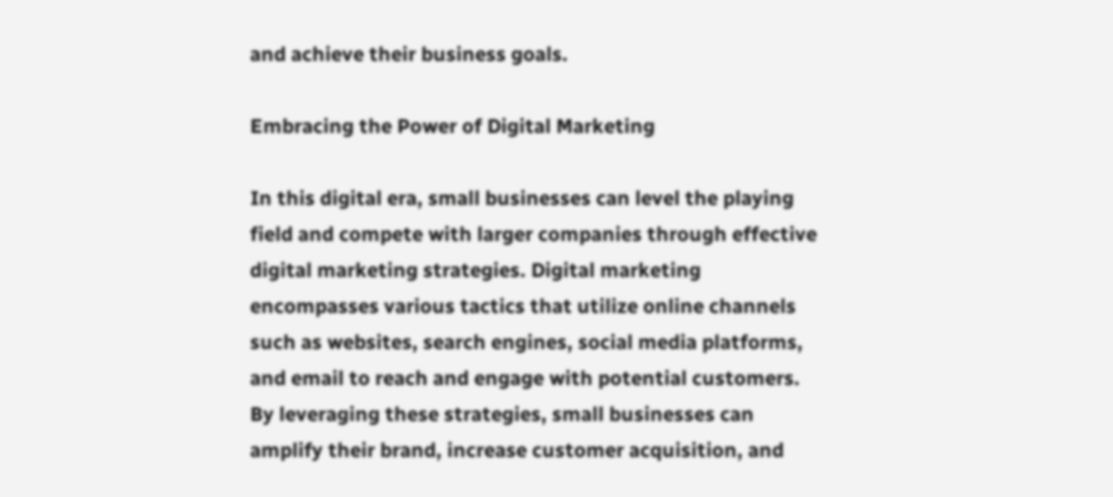and achieve their business goals.

Embracing the Power of Digital Marketing

In this digital era, small businesses can level the playing field and compete with larger companies through effective digital marketing strategies. Digital marketing encompasses various tactics that utilize online channels such as websites, search engines, social media platforms, and email to reach and engage with potential customers. By leveraging these strategies, small businesses can amplify their brand, increase customer acquisition, and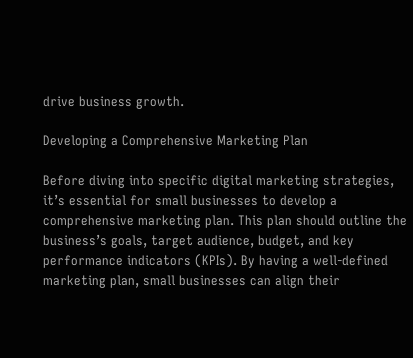drive business growth.

Developing a Comprehensive Marketing Plan

Before diving into specific digital marketing strategies, it’s essential for small businesses to develop a comprehensive marketing plan. This plan should outline the business’s goals, target audience, budget, and key performance indicators (KPIs). By having a well-defined marketing plan, small businesses can align their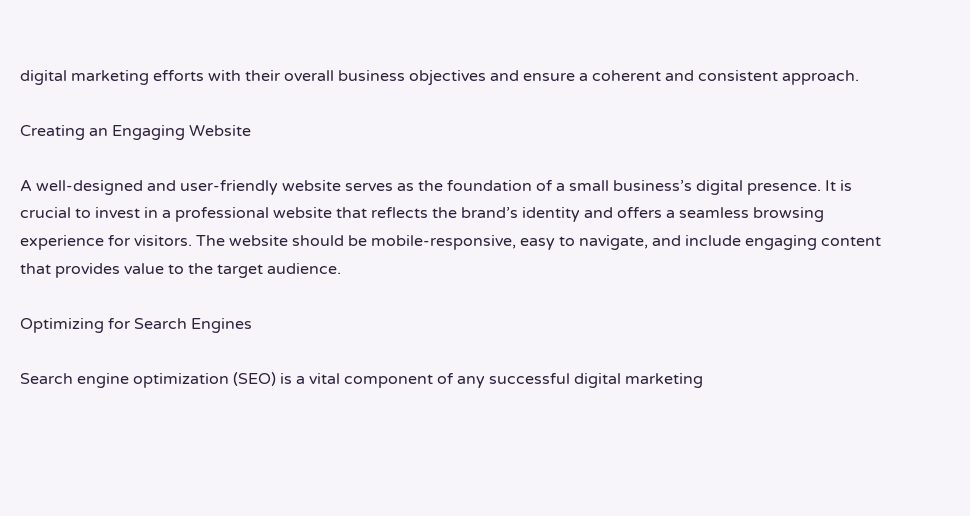digital marketing efforts with their overall business objectives and ensure a coherent and consistent approach.

Creating an Engaging Website

A well-designed and user-friendly website serves as the foundation of a small business’s digital presence. It is crucial to invest in a professional website that reflects the brand’s identity and offers a seamless browsing experience for visitors. The website should be mobile-responsive, easy to navigate, and include engaging content that provides value to the target audience.

Optimizing for Search Engines

Search engine optimization (SEO) is a vital component of any successful digital marketing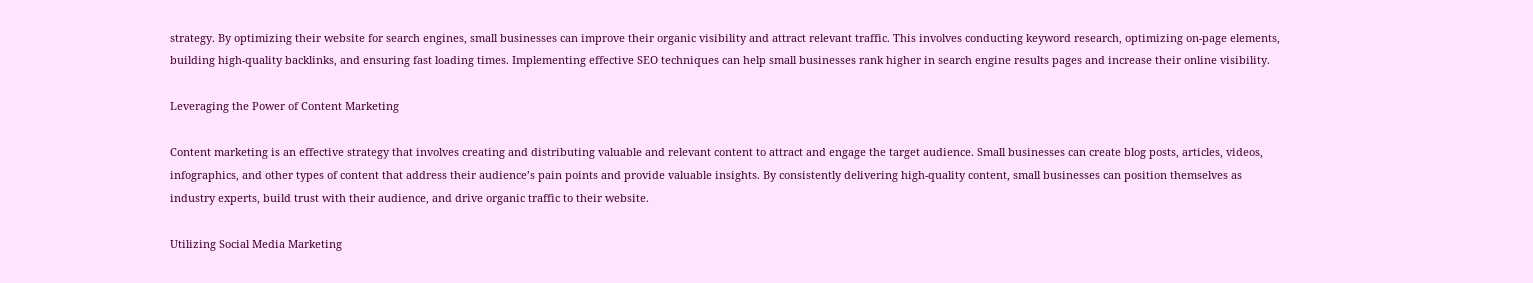strategy. By optimizing their website for search engines, small businesses can improve their organic visibility and attract relevant traffic. This involves conducting keyword research, optimizing on-page elements, building high-quality backlinks, and ensuring fast loading times. Implementing effective SEO techniques can help small businesses rank higher in search engine results pages and increase their online visibility.

Leveraging the Power of Content Marketing

Content marketing is an effective strategy that involves creating and distributing valuable and relevant content to attract and engage the target audience. Small businesses can create blog posts, articles, videos, infographics, and other types of content that address their audience’s pain points and provide valuable insights. By consistently delivering high-quality content, small businesses can position themselves as industry experts, build trust with their audience, and drive organic traffic to their website.

Utilizing Social Media Marketing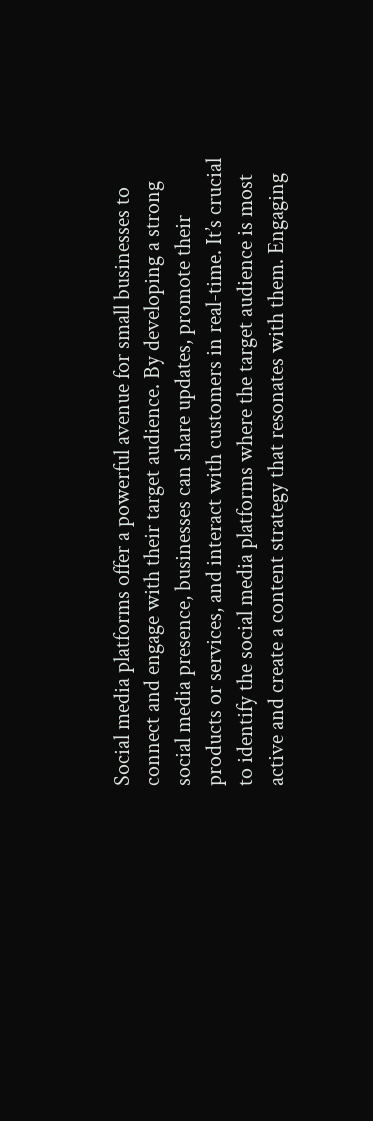Social media platforms offer a powerful avenue for small businesses to connect and engage with their target audience. By developing a strong social media presence, businesses can share updates, promote their products or services, and interact with customers in real-time. It’s crucial to identify the social media platforms where the target audience is most active and create a content strategy that resonates with them. Engaging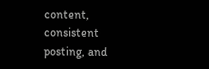content, consistent posting, and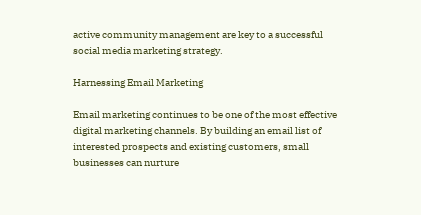active community management are key to a successful social media marketing strategy.

Harnessing Email Marketing

Email marketing continues to be one of the most effective digital marketing channels. By building an email list of interested prospects and existing customers, small businesses can nurture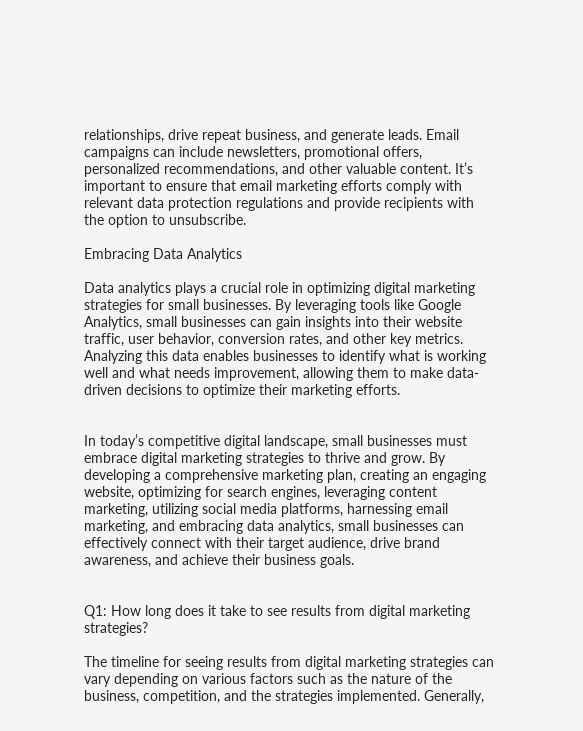relationships, drive repeat business, and generate leads. Email campaigns can include newsletters, promotional offers, personalized recommendations, and other valuable content. It’s important to ensure that email marketing efforts comply with relevant data protection regulations and provide recipients with the option to unsubscribe.

Embracing Data Analytics

Data analytics plays a crucial role in optimizing digital marketing strategies for small businesses. By leveraging tools like Google Analytics, small businesses can gain insights into their website traffic, user behavior, conversion rates, and other key metrics. Analyzing this data enables businesses to identify what is working well and what needs improvement, allowing them to make data-driven decisions to optimize their marketing efforts.


In today’s competitive digital landscape, small businesses must embrace digital marketing strategies to thrive and grow. By developing a comprehensive marketing plan, creating an engaging website, optimizing for search engines, leveraging content marketing, utilizing social media platforms, harnessing email marketing, and embracing data analytics, small businesses can effectively connect with their target audience, drive brand awareness, and achieve their business goals.


Q1: How long does it take to see results from digital marketing strategies?

The timeline for seeing results from digital marketing strategies can vary depending on various factors such as the nature of the business, competition, and the strategies implemented. Generally,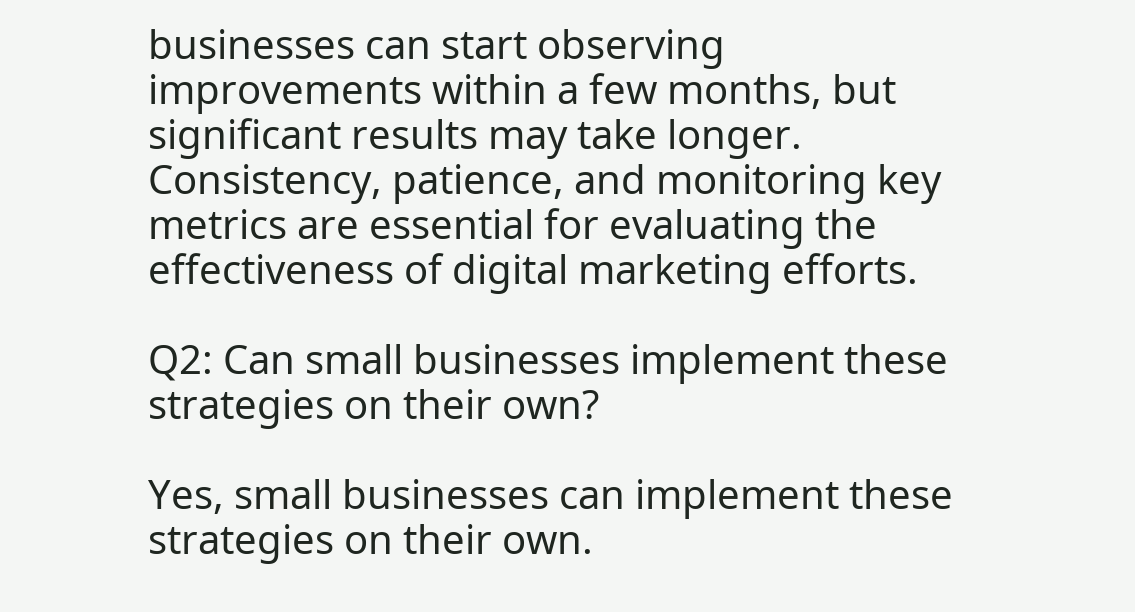businesses can start observing improvements within a few months, but significant results may take longer. Consistency, patience, and monitoring key metrics are essential for evaluating the effectiveness of digital marketing efforts.

Q2: Can small businesses implement these strategies on their own?

Yes, small businesses can implement these strategies on their own.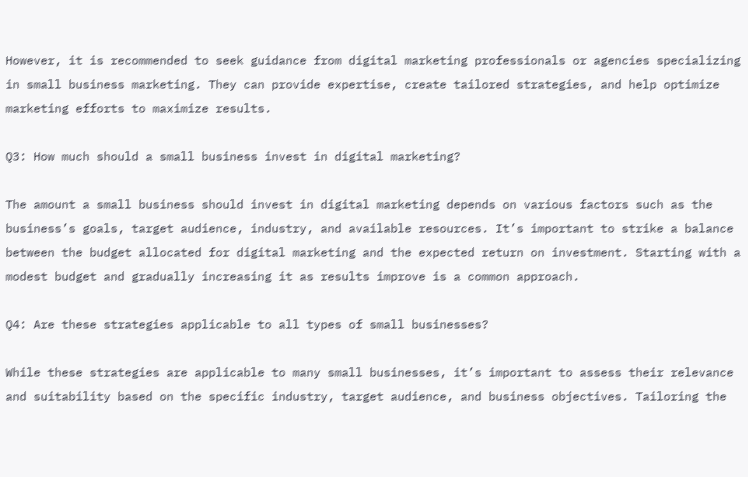However, it is recommended to seek guidance from digital marketing professionals or agencies specializing in small business marketing. They can provide expertise, create tailored strategies, and help optimize marketing efforts to maximize results.

Q3: How much should a small business invest in digital marketing?

The amount a small business should invest in digital marketing depends on various factors such as the business’s goals, target audience, industry, and available resources. It’s important to strike a balance between the budget allocated for digital marketing and the expected return on investment. Starting with a modest budget and gradually increasing it as results improve is a common approach.

Q4: Are these strategies applicable to all types of small businesses?

While these strategies are applicable to many small businesses, it’s important to assess their relevance and suitability based on the specific industry, target audience, and business objectives. Tailoring the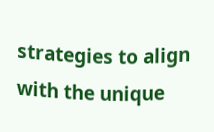strategies to align with the unique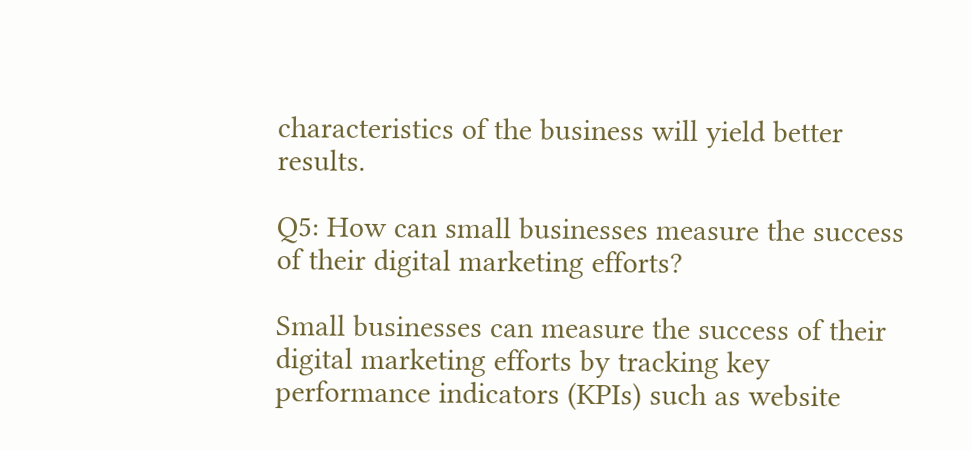characteristics of the business will yield better results.

Q5: How can small businesses measure the success of their digital marketing efforts?

Small businesses can measure the success of their digital marketing efforts by tracking key performance indicators (KPIs) such as website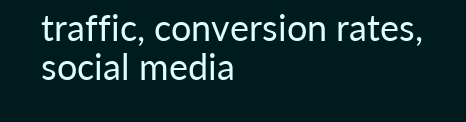traffic, conversion rates, social media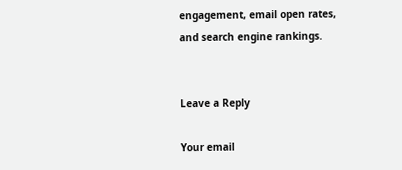engagement, email open rates, and search engine rankings.


Leave a Reply

Your email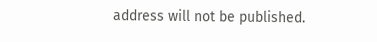address will not be published.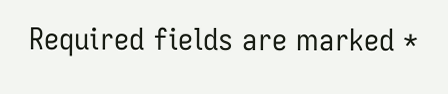Required fields are marked *